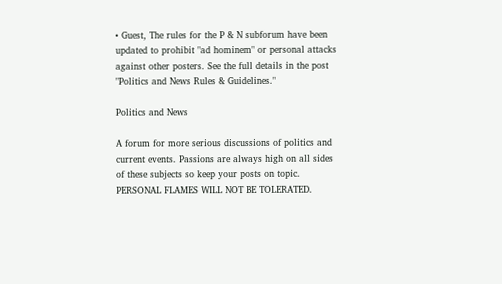• Guest, The rules for the P & N subforum have been updated to prohibit "ad hominem" or personal attacks against other posters. See the full details in the post "Politics and News Rules & Guidelines."

Politics and News

A forum for more serious discussions of politics and current events. Passions are always high on all sides of these subjects so keep your posts on topic. PERSONAL FLAMES WILL NOT BE TOLERATED.